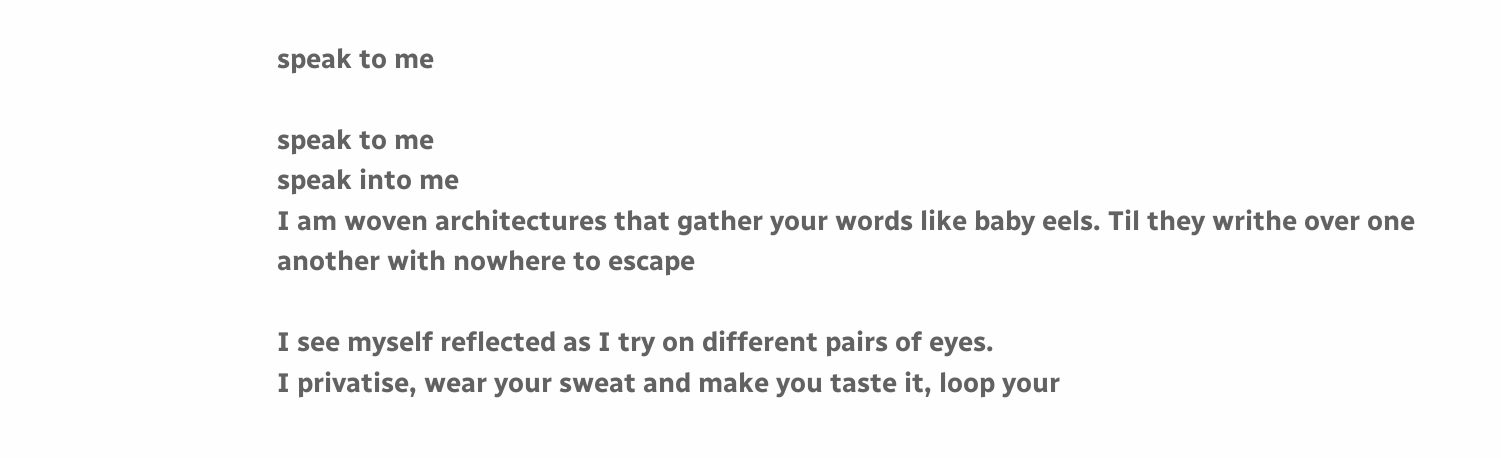speak to me

speak to me
speak into me
I am woven architectures that gather your words like baby eels. Til they writhe over one another with nowhere to escape

I see myself reflected as I try on different pairs of eyes.
I privatise, wear your sweat and make you taste it, loop your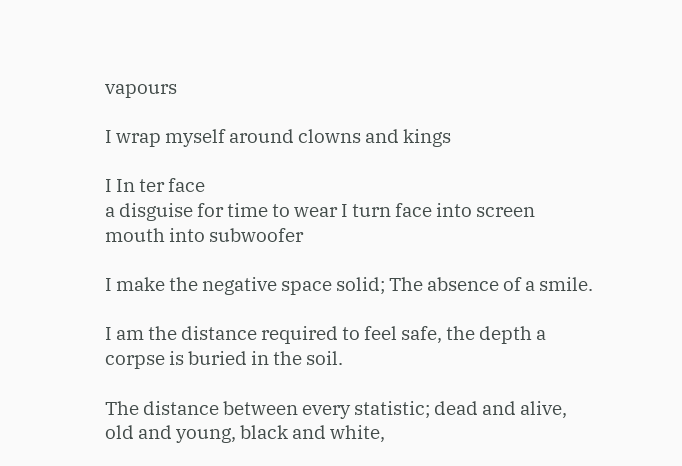vapours

I wrap myself around clowns and kings

I In ter face
a disguise for time to wear I turn face into screen mouth into subwoofer

I make the negative space solid; The absence of a smile.

I am the distance required to feel safe, the depth a corpse is buried in the soil.

The distance between every statistic; dead and alive, old and young, black and white,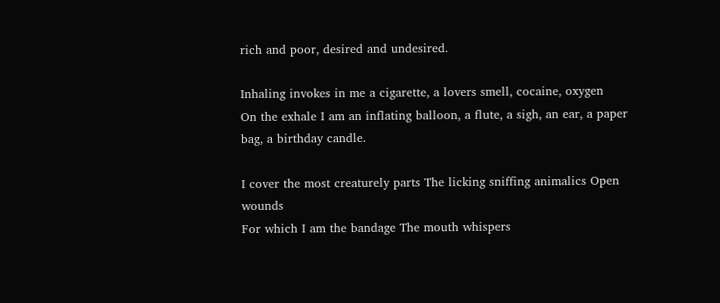rich and poor, desired and undesired.

Inhaling invokes in me a cigarette, a lovers smell, cocaine, oxygen
On the exhale I am an inflating balloon, a flute, a sigh, an ear, a paper bag, a birthday candle.

I cover the most creaturely parts The licking sniffing animalics Open wounds
For which I am the bandage The mouth whispers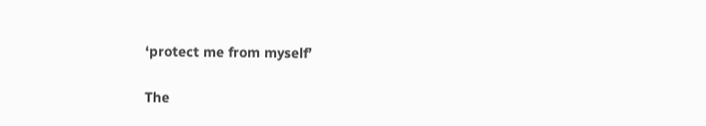‘protect me from myself’

The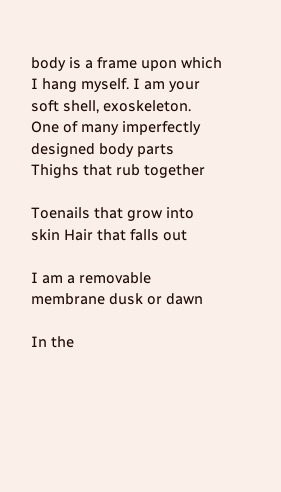body is a frame upon which I hang myself. I am your soft shell, exoskeleton.
One of many imperfectly designed body parts Thighs that rub together

Toenails that grow into skin Hair that falls out

I am a removable membrane dusk or dawn

In the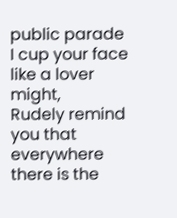public parade
I cup your face like a lover might,
Rudely remind you that everywhere there is the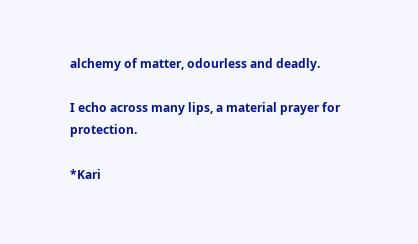alchemy of matter, odourless and deadly.

I echo across many lips, a material prayer for protection.

*Kari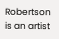Robertson is an artist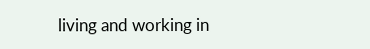living and working in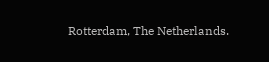Rotterdam, The Netherlands.